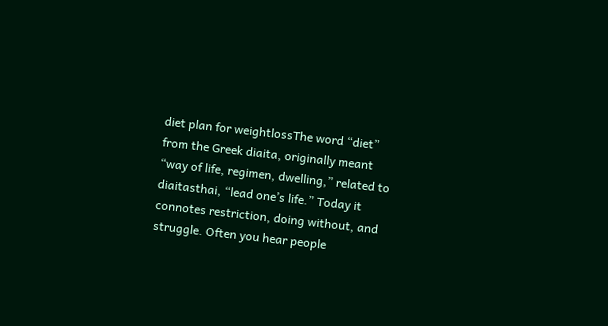diet plan for weightlossThe word “diet” from the Greek diaita, originally meant “way of life, regimen, dwelling,” related to diaitasthai, “lead one’s life.” Today it connotes restriction, doing without, and struggle. Often you hear people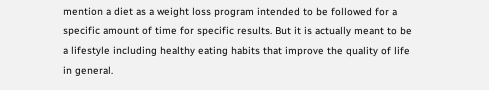mention a diet as a weight loss program intended to be followed for a specific amount of time for specific results. But it is actually meant to be a lifestyle including healthy eating habits that improve the quality of life in general.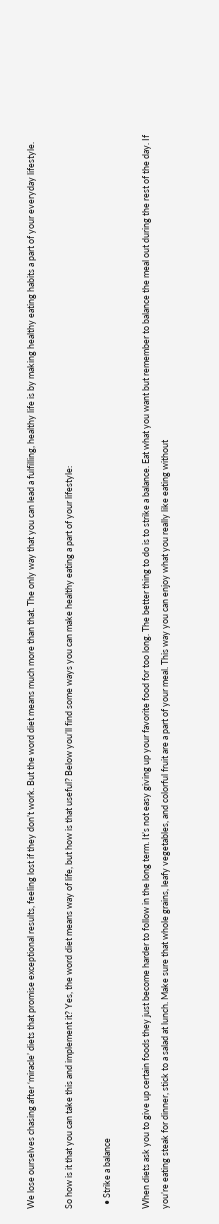We lose ourselves chasing after ‘miracle’ diets that promise exceptional results, feeling lost if they don’t work. But the word diet means much more than that. The only way that you can lead a fulfilling, healthy life is by making healthy eating habits a part of your everyday lifestyle.

So how is it that you can take this and implement it? Yes, the word diet means way of life, but how is that useful? Below you’ll find some ways you can make healthy eating a part of your lifestyle:

  • Strike a balance

When diets ask you to give up certain foods they just become harder to follow in the long term. It’s not easy giving up your favorite food for too long. The better thing to do is to strike a balance. Eat what you want but remember to balance the meal out during the rest of the day. If you’re eating steak for dinner, stick to a salad at lunch. Make sure that whole grains, leafy vegetables, and colorful fruit are a part of your meal. This way you can enjoy what you really like eating without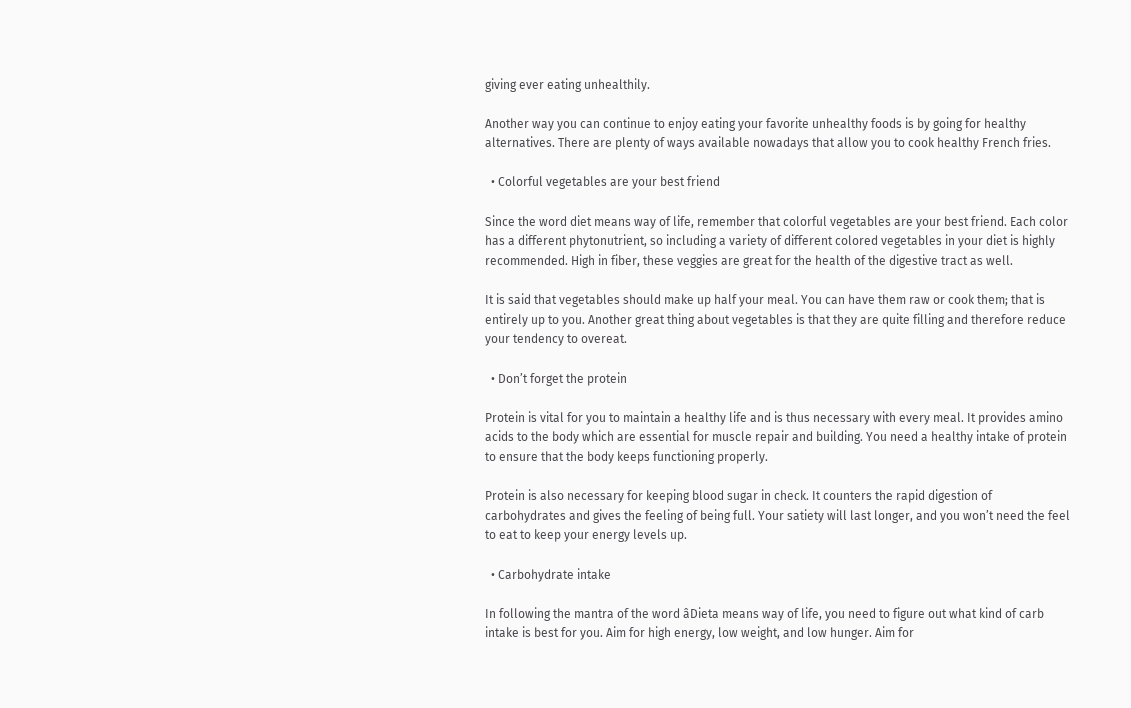giving ever eating unhealthily.

Another way you can continue to enjoy eating your favorite unhealthy foods is by going for healthy alternatives. There are plenty of ways available nowadays that allow you to cook healthy French fries.

  • Colorful vegetables are your best friend

Since the word diet means way of life, remember that colorful vegetables are your best friend. Each color has a different phytonutrient, so including a variety of different colored vegetables in your diet is highly recommended. High in fiber, these veggies are great for the health of the digestive tract as well.

It is said that vegetables should make up half your meal. You can have them raw or cook them; that is entirely up to you. Another great thing about vegetables is that they are quite filling and therefore reduce your tendency to overeat.

  • Don’t forget the protein

Protein is vital for you to maintain a healthy life and is thus necessary with every meal. It provides amino acids to the body which are essential for muscle repair and building. You need a healthy intake of protein to ensure that the body keeps functioning properly.

Protein is also necessary for keeping blood sugar in check. It counters the rapid digestion of carbohydrates and gives the feeling of being full. Your satiety will last longer, and you won’t need the feel to eat to keep your energy levels up.

  • Carbohydrate intake

In following the mantra of the word âDieta means way of life, you need to figure out what kind of carb intake is best for you. Aim for high energy, low weight, and low hunger. Aim for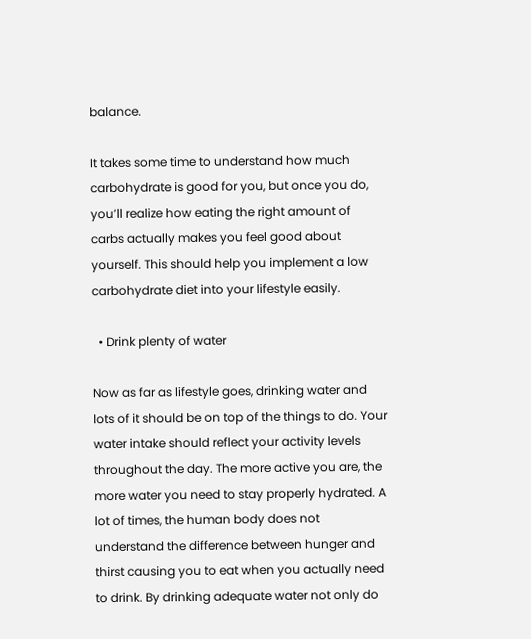balance.

It takes some time to understand how much carbohydrate is good for you, but once you do, you’ll realize how eating the right amount of carbs actually makes you feel good about yourself. This should help you implement a low carbohydrate diet into your lifestyle easily.

  • Drink plenty of water

Now as far as lifestyle goes, drinking water and lots of it should be on top of the things to do. Your water intake should reflect your activity levels throughout the day. The more active you are, the more water you need to stay properly hydrated. A lot of times, the human body does not understand the difference between hunger and thirst causing you to eat when you actually need to drink. By drinking adequate water not only do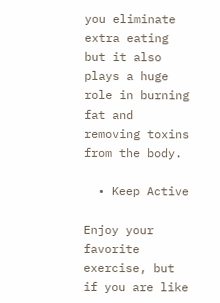you eliminate extra eating but it also plays a huge role in burning fat and removing toxins from the body.

  • Keep Active

Enjoy your favorite exercise, but if you are like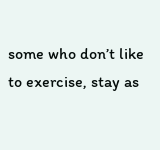some who don’t like to exercise, stay as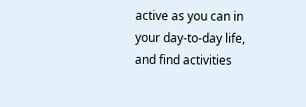active as you can in your day-to-day life, and find activities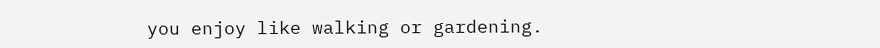you enjoy like walking or gardening.